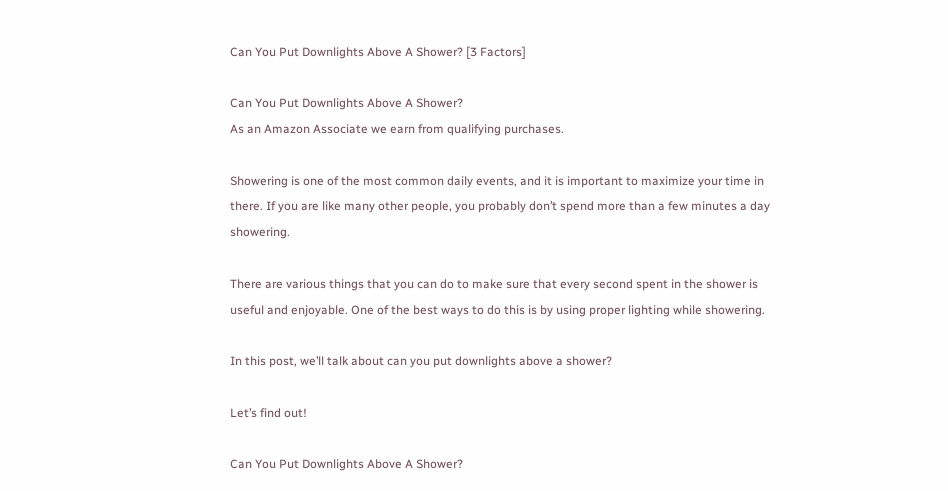Can You Put Downlights Above A Shower? [3 Factors]

Can You Put Downlights Above A Shower?
As an Amazon Associate we earn from qualifying purchases.

Showering is one of the most common daily events, and it is important to maximize your time in there. If you are like many other people, you probably don’t spend more than a few minutes a day showering.

There are various things that you can do to make sure that every second spent in the shower is useful and enjoyable. One of the best ways to do this is by using proper lighting while showering.

In this post, we’ll talk about can you put downlights above a shower?

Let’s find out!

Can You Put Downlights Above A Shower?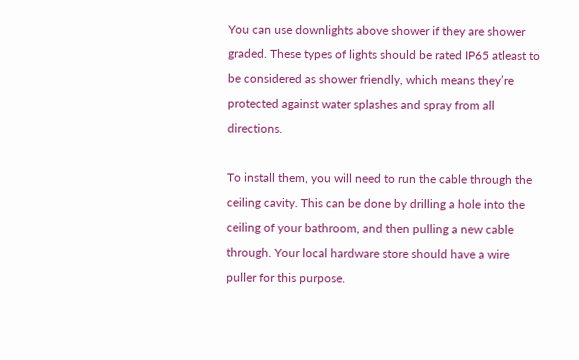You can use downlights above shower if they are shower graded. These types of lights should be rated IP65 atleast to be considered as shower friendly, which means they’re protected against water splashes and spray from all directions.

To install them, you will need to run the cable through the ceiling cavity. This can be done by drilling a hole into the ceiling of your bathroom, and then pulling a new cable through. Your local hardware store should have a wire puller for this purpose.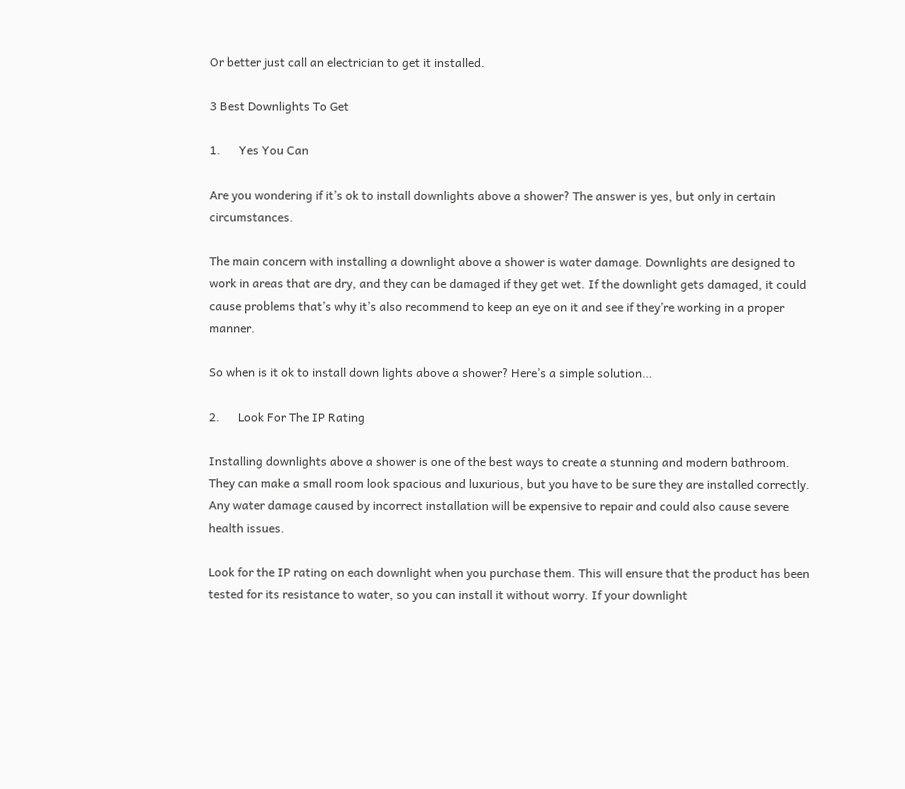Or better just call an electrician to get it installed.

3 Best Downlights To Get

1.      Yes You Can

Are you wondering if it’s ok to install downlights above a shower? The answer is yes, but only in certain circumstances.

The main concern with installing a downlight above a shower is water damage. Downlights are designed to work in areas that are dry, and they can be damaged if they get wet. If the downlight gets damaged, it could cause problems that’s why it’s also recommend to keep an eye on it and see if they’re working in a proper manner.

So when is it ok to install down lights above a shower? Here’s a simple solution…

2.      Look For The IP Rating

Installing downlights above a shower is one of the best ways to create a stunning and modern bathroom. They can make a small room look spacious and luxurious, but you have to be sure they are installed correctly. Any water damage caused by incorrect installation will be expensive to repair and could also cause severe health issues.

Look for the IP rating on each downlight when you purchase them. This will ensure that the product has been tested for its resistance to water, so you can install it without worry. If your downlight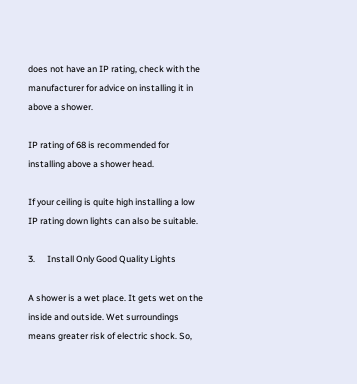does not have an IP rating, check with the manufacturer for advice on installing it in above a shower.

IP rating of 68 is recommended for installing above a shower head.

If your ceiling is quite high installing a low IP rating down lights can also be suitable.

3.      Install Only Good Quality Lights

A shower is a wet place. It gets wet on the inside and outside. Wet surroundings means greater risk of electric shock. So,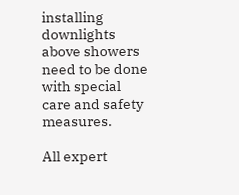installing downlights above showers need to be done with special care and safety measures.

All expert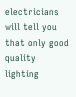electricians will tell you that only good quality lighting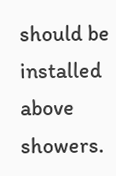should be installed above showers.